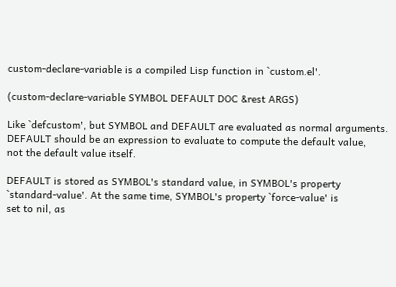custom-declare-variable is a compiled Lisp function in `custom.el'.

(custom-declare-variable SYMBOL DEFAULT DOC &rest ARGS)

Like `defcustom', but SYMBOL and DEFAULT are evaluated as normal arguments.
DEFAULT should be an expression to evaluate to compute the default value,
not the default value itself.

DEFAULT is stored as SYMBOL's standard value, in SYMBOL's property
`standard-value'. At the same time, SYMBOL's property `force-value' is
set to nil, as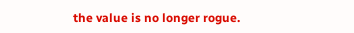the value is no longer rogue.